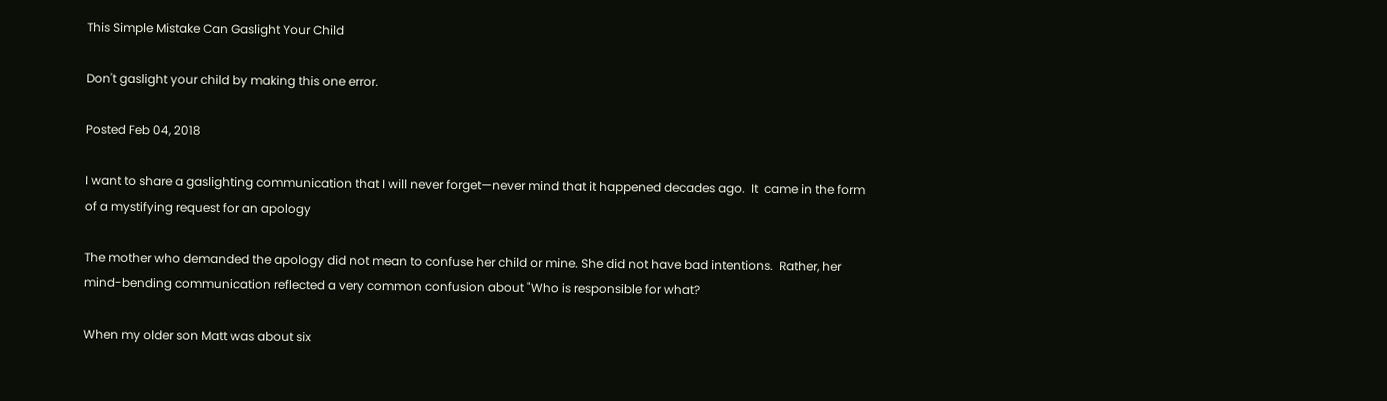This Simple Mistake Can Gaslight Your Child

Don't gaslight your child by making this one error.

Posted Feb 04, 2018

I want to share a gaslighting communication that I will never forget—never mind that it happened decades ago.  It  came in the form of a mystifying request for an apology

The mother who demanded the apology did not mean to confuse her child or mine. She did not have bad intentions.  Rather, her mind-bending communication reflected a very common confusion about "Who is responsible for what?

When my older son Matt was about six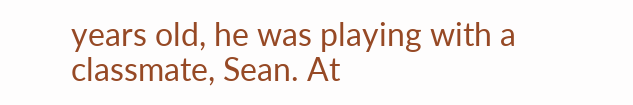years old, he was playing with a classmate, Sean. At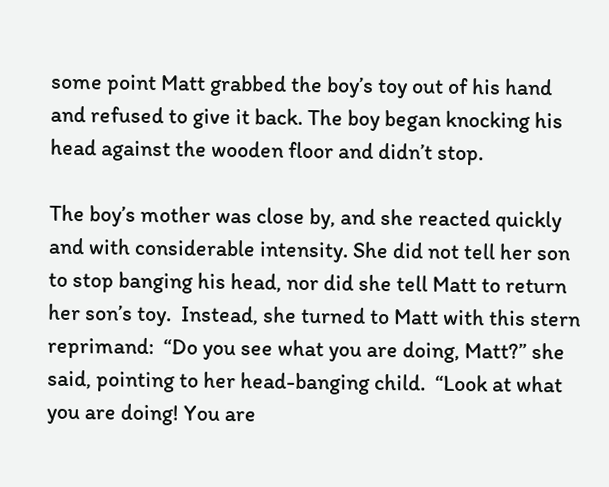some point Matt grabbed the boy’s toy out of his hand and refused to give it back. The boy began knocking his head against the wooden floor and didn’t stop.

The boy’s mother was close by, and she reacted quickly and with considerable intensity. She did not tell her son to stop banging his head, nor did she tell Matt to return her son’s toy.  Instead, she turned to Matt with this stern reprimand:  “Do you see what you are doing, Matt?” she said, pointing to her head-banging child.  “Look at what you are doing! You are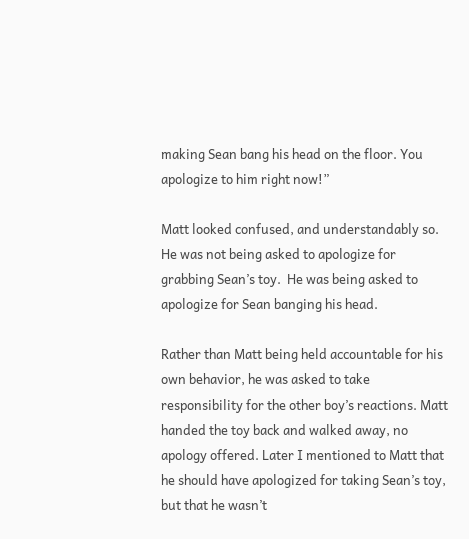making Sean bang his head on the floor. You apologize to him right now!”

Matt looked confused, and understandably so. He was not being asked to apologize for grabbing Sean’s toy.  He was being asked to apologize for Sean banging his head.

Rather than Matt being held accountable for his own behavior, he was asked to take responsibility for the other boy’s reactions. Matt handed the toy back and walked away, no apology offered. Later I mentioned to Matt that he should have apologized for taking Sean’s toy, but that he wasn’t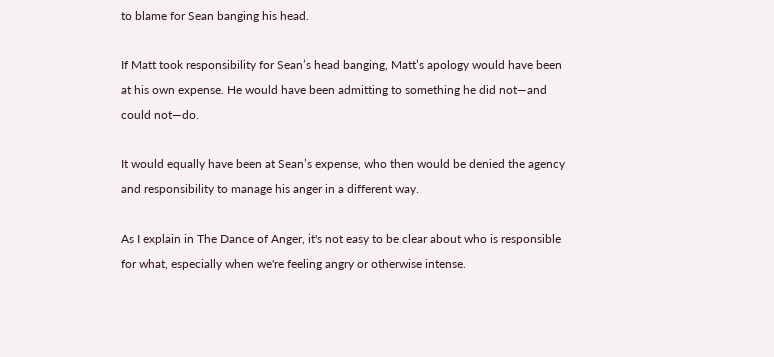to blame for Sean banging his head.

If Matt took responsibility for Sean’s head banging, Matt’s apology would have been at his own expense. He would have been admitting to something he did not—and could not—do.

It would equally have been at Sean’s expense, who then would be denied the agency and responsibility to manage his anger in a different way.

As I explain in The Dance of Anger, it's not easy to be clear about who is responsible for what, especially when we're feeling angry or otherwise intense.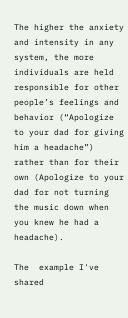The higher the anxiety and intensity in any system, the more individuals are held responsible for other people’s feelings and behavior (“Apologize to your dad for giving him a headache”) rather than for their own (Apologize to your dad for not turning the music down when you knew he had a headache).

The  example I've shared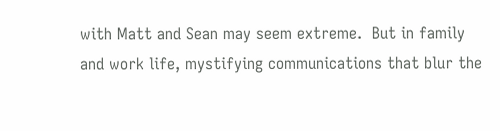with Matt and Sean may seem extreme.  But in family and work life, mystifying communications that blur the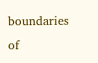boundaries of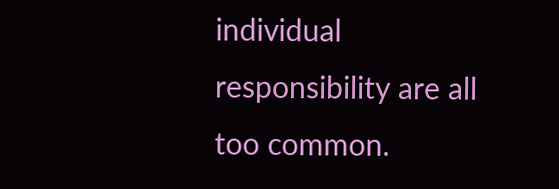individual responsibility are all too common.